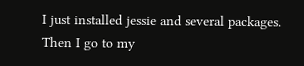I just installed jessie and several packages. Then I go to my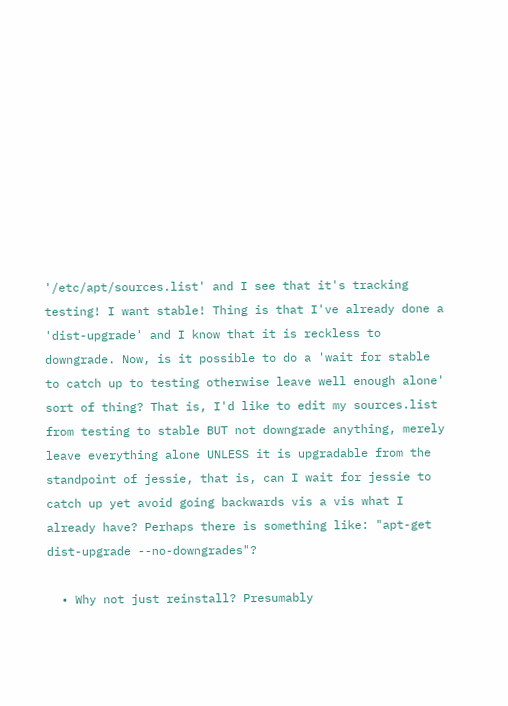'/etc/apt/sources.list' and I see that it's tracking testing! I want stable! Thing is that I've already done a 'dist-upgrade' and I know that it is reckless to downgrade. Now, is it possible to do a 'wait for stable to catch up to testing otherwise leave well enough alone' sort of thing? That is, I'd like to edit my sources.list from testing to stable BUT not downgrade anything, merely leave everything alone UNLESS it is upgradable from the standpoint of jessie, that is, can I wait for jessie to catch up yet avoid going backwards vis a vis what I already have? Perhaps there is something like: "apt-get dist-upgrade --no-downgrades"?

  • Why not just reinstall? Presumably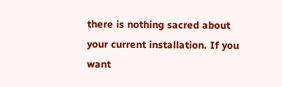there is nothing sacred about your current installation. If you want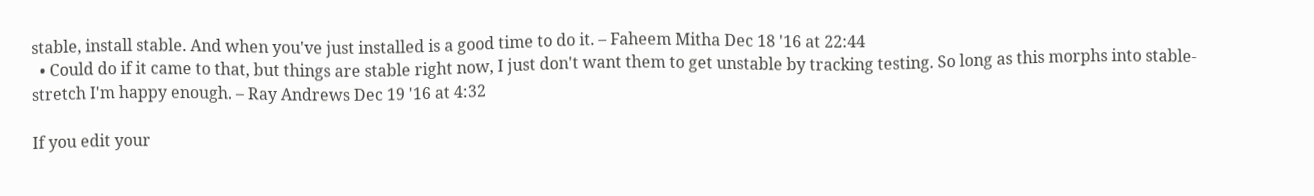stable, install stable. And when you've just installed is a good time to do it. – Faheem Mitha Dec 18 '16 at 22:44
  • Could do if it came to that, but things are stable right now, I just don't want them to get unstable by tracking testing. So long as this morphs into stable-stretch I'm happy enough. – Ray Andrews Dec 19 '16 at 4:32

If you edit your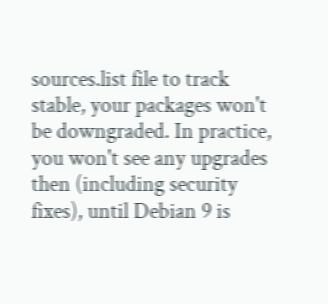sources.list file to track stable, your packages won't be downgraded. In practice, you won't see any upgrades then (including security fixes), until Debian 9 is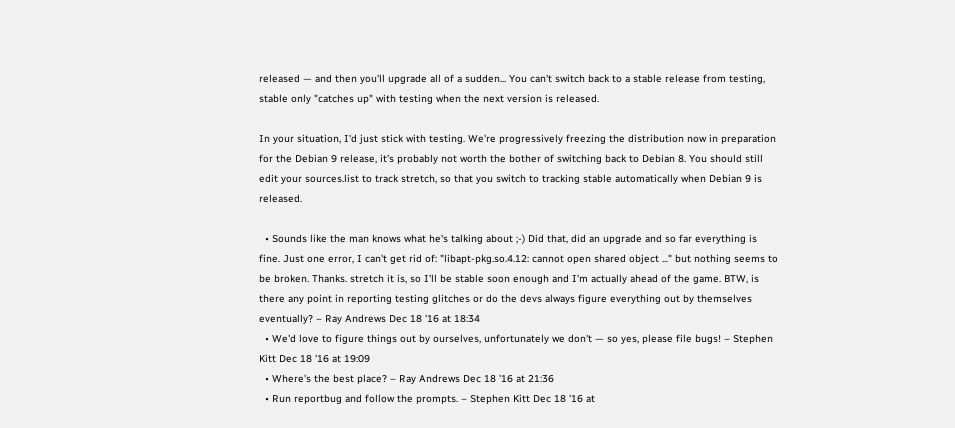released — and then you'll upgrade all of a sudden... You can't switch back to a stable release from testing, stable only "catches up" with testing when the next version is released.

In your situation, I'd just stick with testing. We're progressively freezing the distribution now in preparation for the Debian 9 release, it's probably not worth the bother of switching back to Debian 8. You should still edit your sources.list to track stretch, so that you switch to tracking stable automatically when Debian 9 is released.

  • Sounds like the man knows what he's talking about ;-) Did that, did an upgrade and so far everything is fine. Just one error, I can't get rid of: "libapt-pkg.so.4.12: cannot open shared object ..." but nothing seems to be broken. Thanks. stretch it is, so I'll be stable soon enough and I'm actually ahead of the game. BTW, is there any point in reporting testing glitches or do the devs always figure everything out by themselves eventually? – Ray Andrews Dec 18 '16 at 18:34
  • We'd love to figure things out by ourselves, unfortunately we don't — so yes, please file bugs! – Stephen Kitt Dec 18 '16 at 19:09
  • Where's the best place? – Ray Andrews Dec 18 '16 at 21:36
  • Run reportbug and follow the prompts. – Stephen Kitt Dec 18 '16 at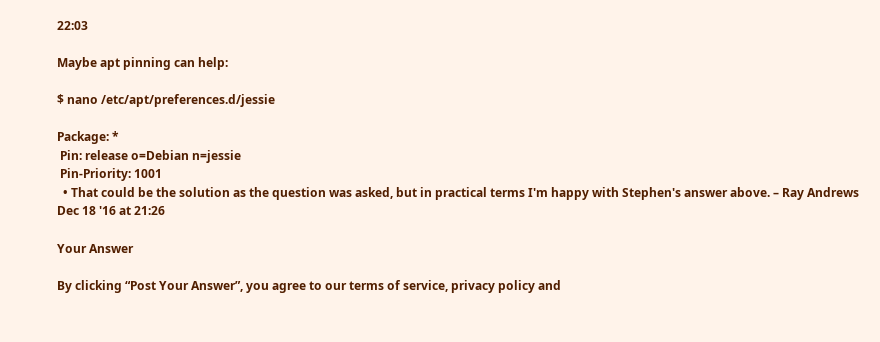22:03

Maybe apt pinning can help:

$ nano /etc/apt/preferences.d/jessie

Package: *
 Pin: release o=Debian n=jessie
 Pin-Priority: 1001
  • That could be the solution as the question was asked, but in practical terms I'm happy with Stephen's answer above. – Ray Andrews Dec 18 '16 at 21:26

Your Answer

By clicking “Post Your Answer”, you agree to our terms of service, privacy policy and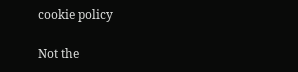cookie policy

Not the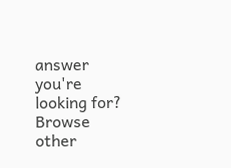answer you're looking for? Browse other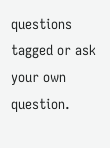questions tagged or ask your own question.